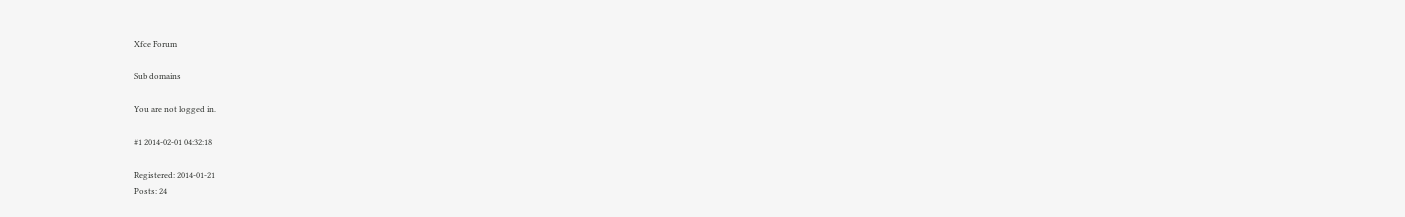Xfce Forum

Sub domains

You are not logged in.

#1 2014-02-01 04:32:18

Registered: 2014-01-21
Posts: 24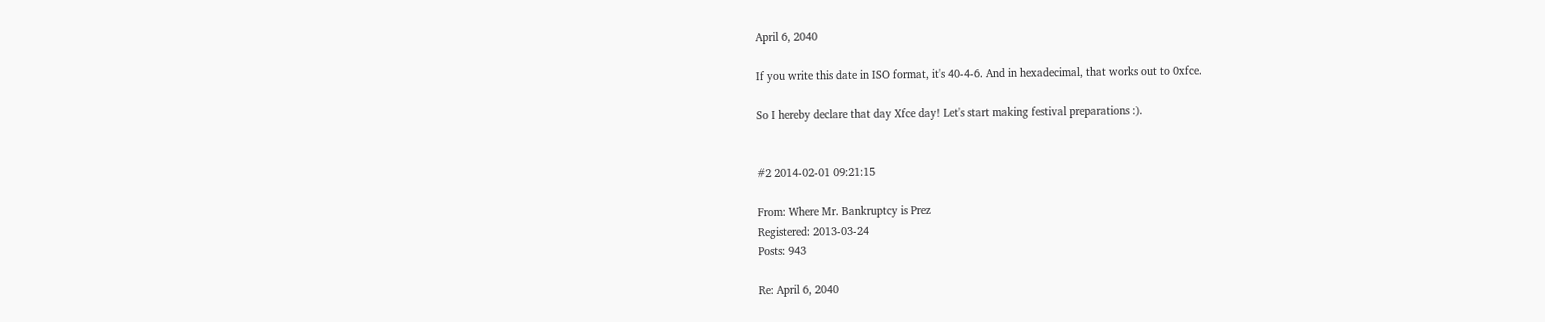April 6, 2040

If you write this date in ISO format, it's 40-4-6. And in hexadecimal, that works out to 0xfce.

So I hereby declare that day Xfce day! Let's start making festival preparations :).


#2 2014-02-01 09:21:15

From: Where Mr. Bankruptcy is Prez
Registered: 2013-03-24
Posts: 943

Re: April 6, 2040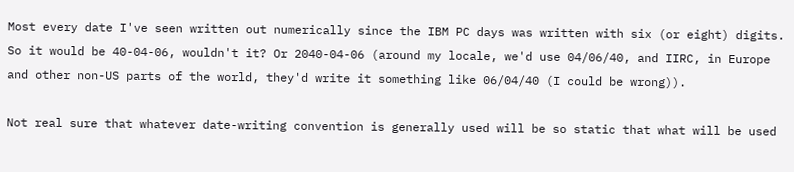Most every date I've seen written out numerically since the IBM PC days was written with six (or eight) digits. So it would be 40-04-06, wouldn't it? Or 2040-04-06 (around my locale, we'd use 04/06/40, and IIRC, in Europe and other non-US parts of the world, they'd write it something like 06/04/40 (I could be wrong)).

Not real sure that whatever date-writing convention is generally used will be so static that what will be used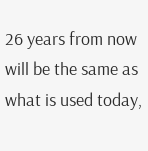26 years from now will be the same as what is used today,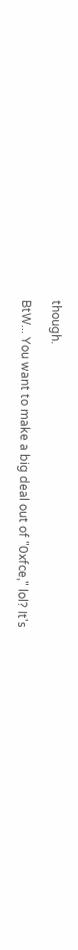though.

BtW... You want to make a big deal out of "0xfce," lol? It's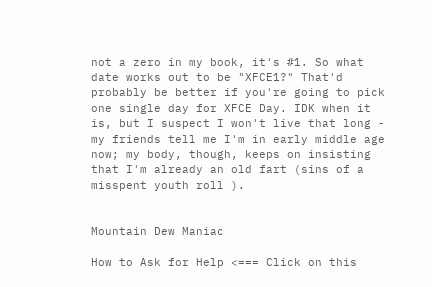not a zero in my book, it's #1. So what date works out to be "XFCE1?" That'd probably be better if you're going to pick one single day for XFCE Day. IDK when it is, but I suspect I won't live that long - my friends tell me I'm in early middle age now; my body, though, keeps on insisting that I'm already an old fart (sins of a misspent youth roll ).


Mountain Dew Maniac

How to Ask for Help <=== Click on this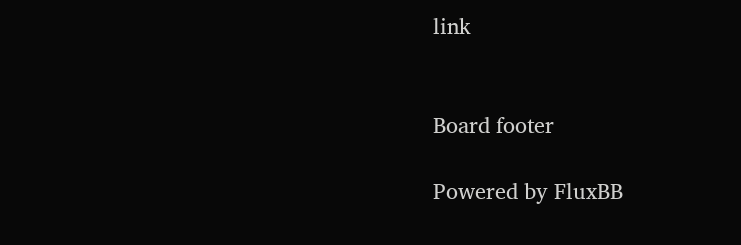link


Board footer

Powered by FluxBB